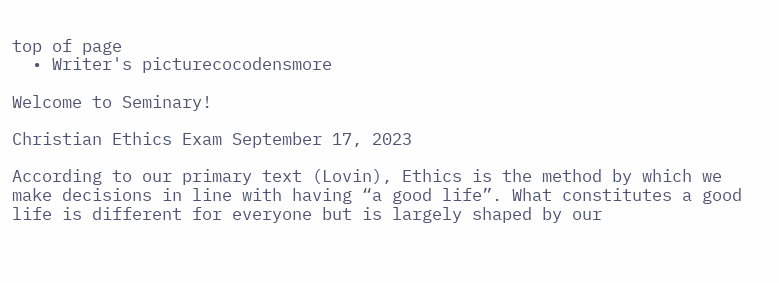top of page
  • Writer's picturecocodensmore

Welcome to Seminary!

Christian Ethics Exam September 17, 2023

According to our primary text (Lovin), Ethics is the method by which we make decisions in line with having “a good life”. What constitutes a good life is different for everyone but is largely shaped by our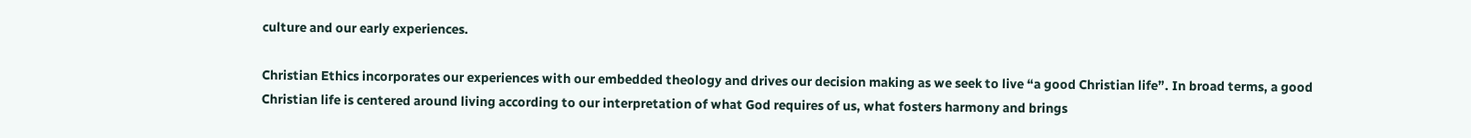culture and our early experiences.

Christian Ethics incorporates our experiences with our embedded theology and drives our decision making as we seek to live “a good Christian life”. In broad terms, a good Christian life is centered around living according to our interpretation of what God requires of us, what fosters harmony and brings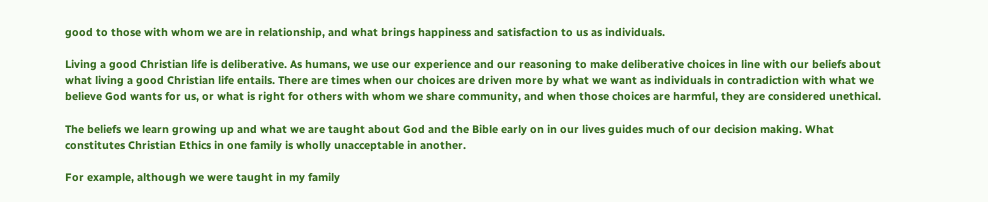good to those with whom we are in relationship, and what brings happiness and satisfaction to us as individuals.

Living a good Christian life is deliberative. As humans, we use our experience and our reasoning to make deliberative choices in line with our beliefs about what living a good Christian life entails. There are times when our choices are driven more by what we want as individuals in contradiction with what we believe God wants for us, or what is right for others with whom we share community, and when those choices are harmful, they are considered unethical.

The beliefs we learn growing up and what we are taught about God and the Bible early on in our lives guides much of our decision making. What constitutes Christian Ethics in one family is wholly unacceptable in another.

For example, although we were taught in my family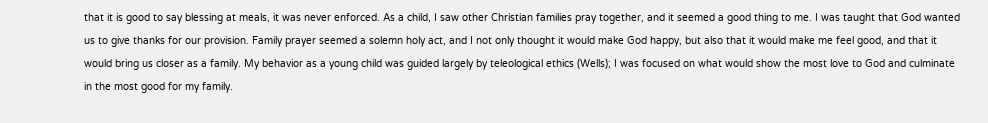that it is good to say blessing at meals, it was never enforced. As a child, I saw other Christian families pray together, and it seemed a good thing to me. I was taught that God wanted us to give thanks for our provision. Family prayer seemed a solemn holy act, and I not only thought it would make God happy, but also that it would make me feel good, and that it would bring us closer as a family. My behavior as a young child was guided largely by teleological ethics (Wells); I was focused on what would show the most love to God and culminate in the most good for my family.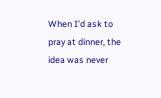When I’d ask to pray at dinner, the idea was never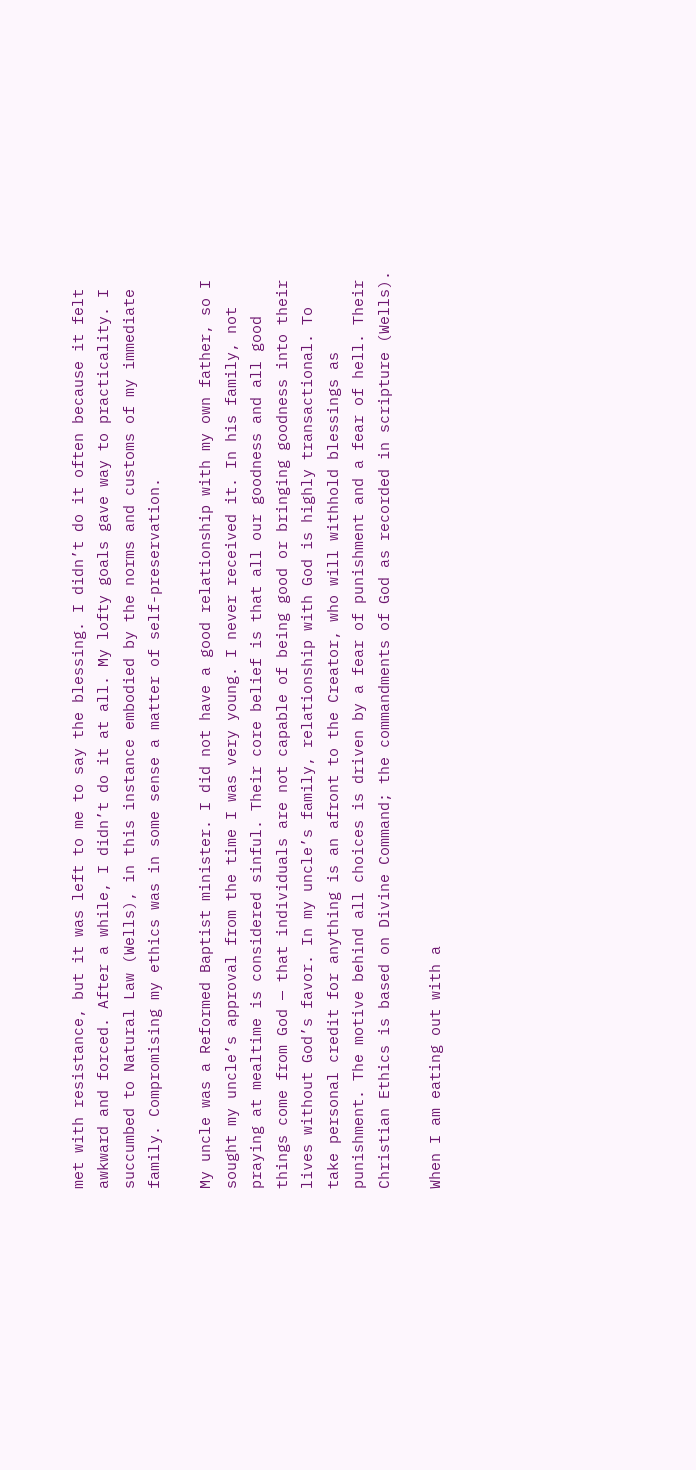met with resistance, but it was left to me to say the blessing. I didn’t do it often because it felt awkward and forced. After a while, I didn’t do it at all. My lofty goals gave way to practicality. I succumbed to Natural Law (Wells), in this instance embodied by the norms and customs of my immediate family. Compromising my ethics was in some sense a matter of self-preservation.

My uncle was a Reformed Baptist minister. I did not have a good relationship with my own father, so I sought my uncle’s approval from the time I was very young. I never received it. In his family, not praying at mealtime is considered sinful. Their core belief is that all our goodness and all good things come from God — that individuals are not capable of being good or bringing goodness into their lives without God’s favor. In my uncle’s family, relationship with God is highly transactional. To take personal credit for anything is an afront to the Creator, who will withhold blessings as punishment. The motive behind all choices is driven by a fear of punishment and a fear of hell. Their Christian Ethics is based on Divine Command; the commandments of God as recorded in scripture (Wells).

When I am eating out with a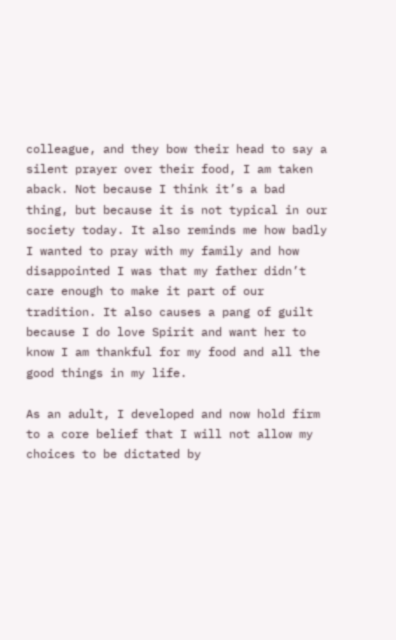colleague, and they bow their head to say a silent prayer over their food, I am taken aback. Not because I think it’s a bad thing, but because it is not typical in our society today. It also reminds me how badly I wanted to pray with my family and how disappointed I was that my father didn’t care enough to make it part of our tradition. It also causes a pang of guilt because I do love Spirit and want her to know I am thankful for my food and all the good things in my life.

As an adult, I developed and now hold firm to a core belief that I will not allow my choices to be dictated by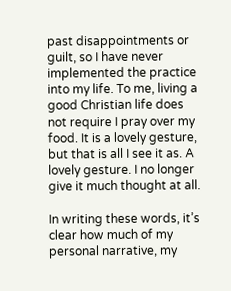past disappointments or guilt, so I have never implemented the practice into my life. To me, living a good Christian life does not require I pray over my food. It is a lovely gesture, but that is all I see it as. A lovely gesture. I no longer give it much thought at all.

In writing these words, it’s clear how much of my personal narrative, my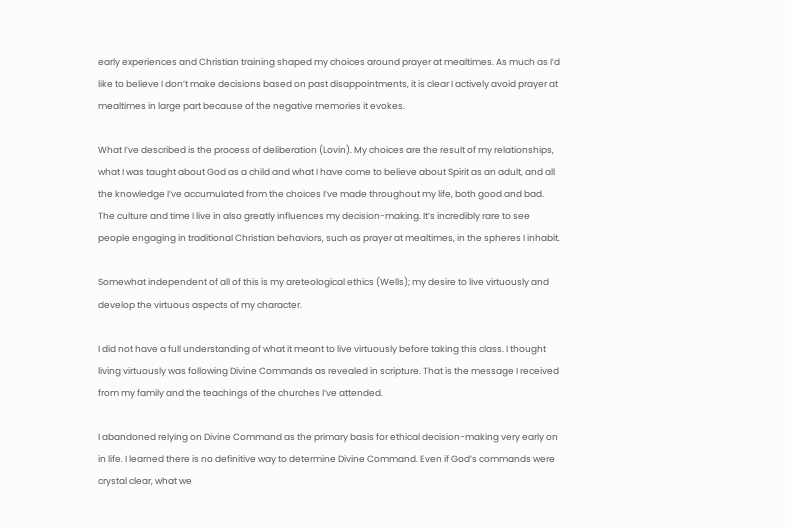early experiences and Christian training shaped my choices around prayer at mealtimes. As much as I’d like to believe I don’t make decisions based on past disappointments, it is clear I actively avoid prayer at mealtimes in large part because of the negative memories it evokes.

What I’ve described is the process of deliberation (Lovin). My choices are the result of my relationships, what I was taught about God as a child and what I have come to believe about Spirit as an adult, and all the knowledge I’ve accumulated from the choices I’ve made throughout my life, both good and bad. The culture and time I live in also greatly influences my decision-making. It’s incredibly rare to see people engaging in traditional Christian behaviors, such as prayer at mealtimes, in the spheres I inhabit.

Somewhat independent of all of this is my areteological ethics (Wells); my desire to live virtuously and develop the virtuous aspects of my character.

I did not have a full understanding of what it meant to live virtuously before taking this class. I thought living virtuously was following Divine Commands as revealed in scripture. That is the message I received from my family and the teachings of the churches I’ve attended.

I abandoned relying on Divine Command as the primary basis for ethical decision-making very early on in life. I learned there is no definitive way to determine Divine Command. Even if God’s commands were crystal clear, what we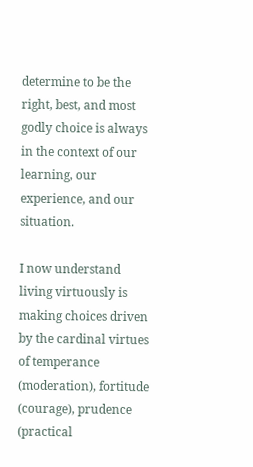determine to be the right, best, and most godly choice is always in the context of our learning, our experience, and our situation.

I now understand living virtuously is making choices driven by the cardinal virtues of temperance (moderation), fortitude (courage), prudence (practical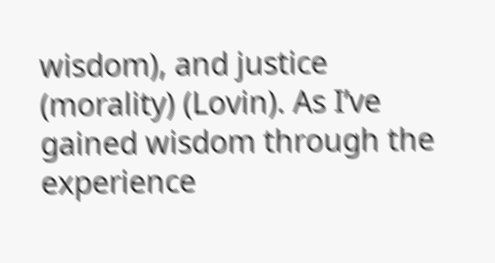wisdom), and justice (morality) (Lovin). As I’ve gained wisdom through the experience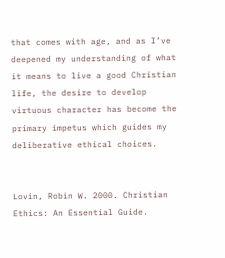that comes with age, and as I’ve deepened my understanding of what it means to live a good Christian life, the desire to develop virtuous character has become the primary impetus which guides my deliberative ethical choices.


Lovin, Robin W. 2000. Christian Ethics: An Essential Guide.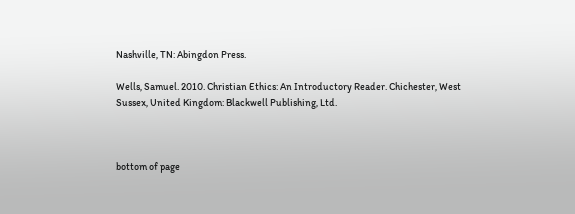Nashville, TN: Abingdon Press.

Wells, Samuel. 2010. Christian Ethics: An Introductory Reader. Chichester, West Sussex, United Kingdom: Blackwell Publishing, Ltd.



bottom of page